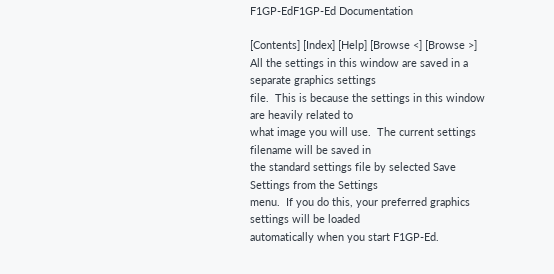F1GP-EdF1GP-Ed Documentation

[Contents] [Index] [Help] [Browse <] [Browse >]
All the settings in this window are saved in a separate graphics settings
file.  This is because the settings in this window are heavily related to
what image you will use.  The current settings filename will be saved in
the standard settings file by selected Save Settings from the Settings
menu.  If you do this, your preferred graphics settings will be loaded
automatically when you start F1GP-Ed.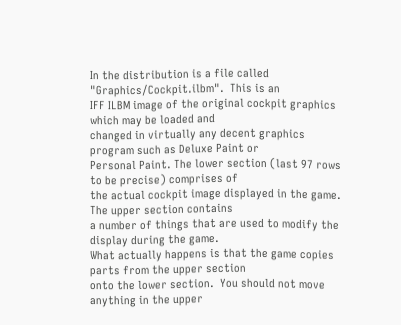In the distribution is a file called "Graphics/Cockpit.ilbm".  This is an
IFF ILBM image of the original cockpit graphics which may be loaded and
changed in virtually any decent graphics program such as Deluxe Paint or
Personal Paint. The lower section (last 97 rows to be precise) comprises of
the actual cockpit image displayed in the game.  The upper section contains
a number of things that are used to modify the display during the game.
What actually happens is that the game copies parts from the upper section
onto the lower section.  You should not move anything in the upper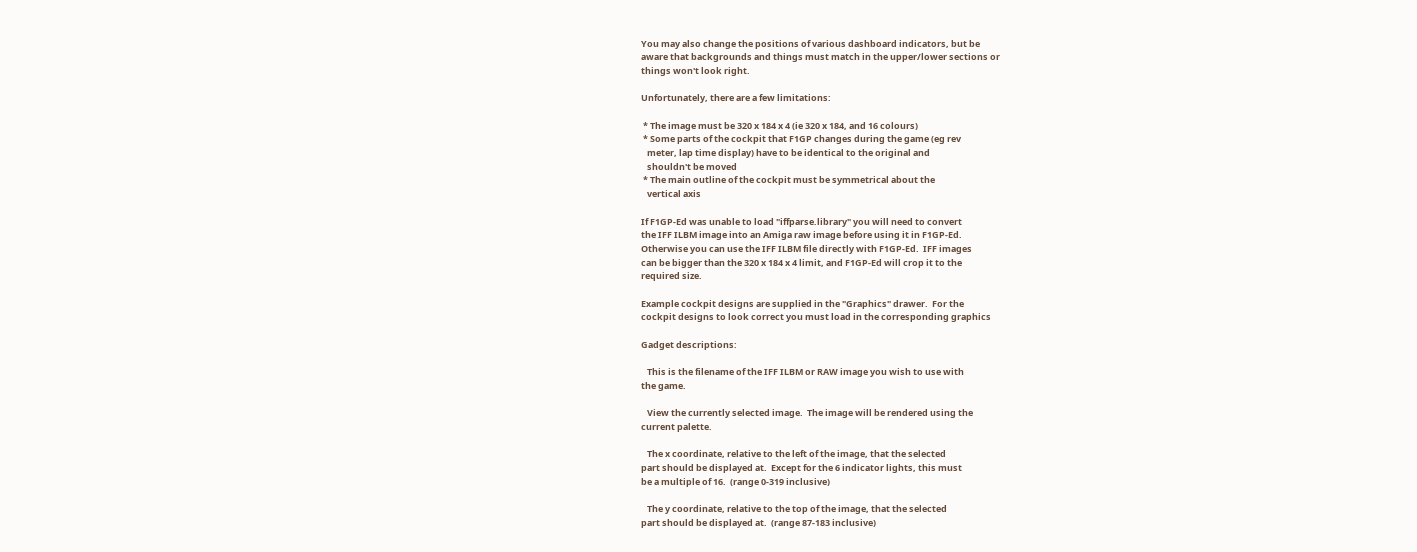You may also change the positions of various dashboard indicators, but be
aware that backgrounds and things must match in the upper/lower sections or
things won't look right.

Unfortunately, there are a few limitations:

 * The image must be 320 x 184 x 4 (ie 320 x 184, and 16 colours)
 * Some parts of the cockpit that F1GP changes during the game (eg rev
   meter, lap time display) have to be identical to the original and
   shouldn't be moved
 * The main outline of the cockpit must be symmetrical about the
   vertical axis

If F1GP-Ed was unable to load "iffparse.library" you will need to convert
the IFF ILBM image into an Amiga raw image before using it in F1GP-Ed.
Otherwise you can use the IFF ILBM file directly with F1GP-Ed.  IFF images
can be bigger than the 320 x 184 x 4 limit, and F1GP-Ed will crop it to the
required size.

Example cockpit designs are supplied in the "Graphics" drawer.  For the
cockpit designs to look correct you must load in the corresponding graphics

Gadget descriptions:

   This is the filename of the IFF ILBM or RAW image you wish to use with
the game.

   View the currently selected image.  The image will be rendered using the
current palette.

   The x coordinate, relative to the left of the image, that the selected
part should be displayed at.  Except for the 6 indicator lights, this must
be a multiple of 16.  (range 0-319 inclusive)

   The y coordinate, relative to the top of the image, that the selected
part should be displayed at.  (range 87-183 inclusive)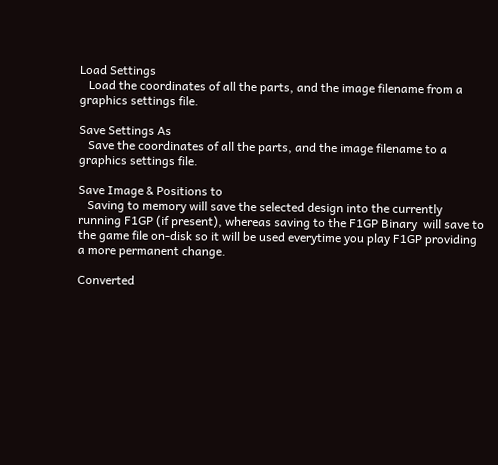Load Settings
   Load the coordinates of all the parts, and the image filename from a
graphics settings file.

Save Settings As
   Save the coordinates of all the parts, and the image filename to a
graphics settings file.

Save Image & Positions to
   Saving to memory will save the selected design into the currently
running F1GP (if present), whereas saving to the F1GP Binary  will save to
the game file on-disk so it will be used everytime you play F1GP providing
a more permanent change.

Converted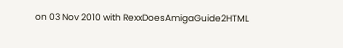on 03 Nov 2010 with RexxDoesAmigaGuide2HTML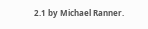2.1 by Michael Ranner.